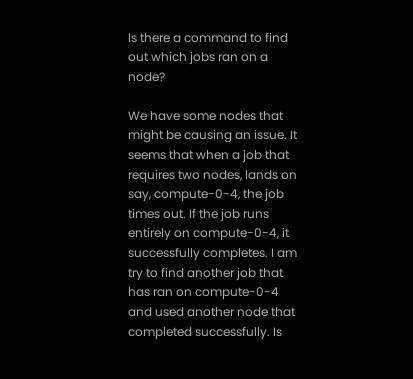Is there a command to find out which jobs ran on a node?

We have some nodes that might be causing an issue. It seems that when a job that requires two nodes, lands on say, compute-0-4, the job times out. If the job runs entirely on compute-0-4, it successfully completes. I am try to find another job that has ran on compute-0-4 and used another node that completed successfully. Is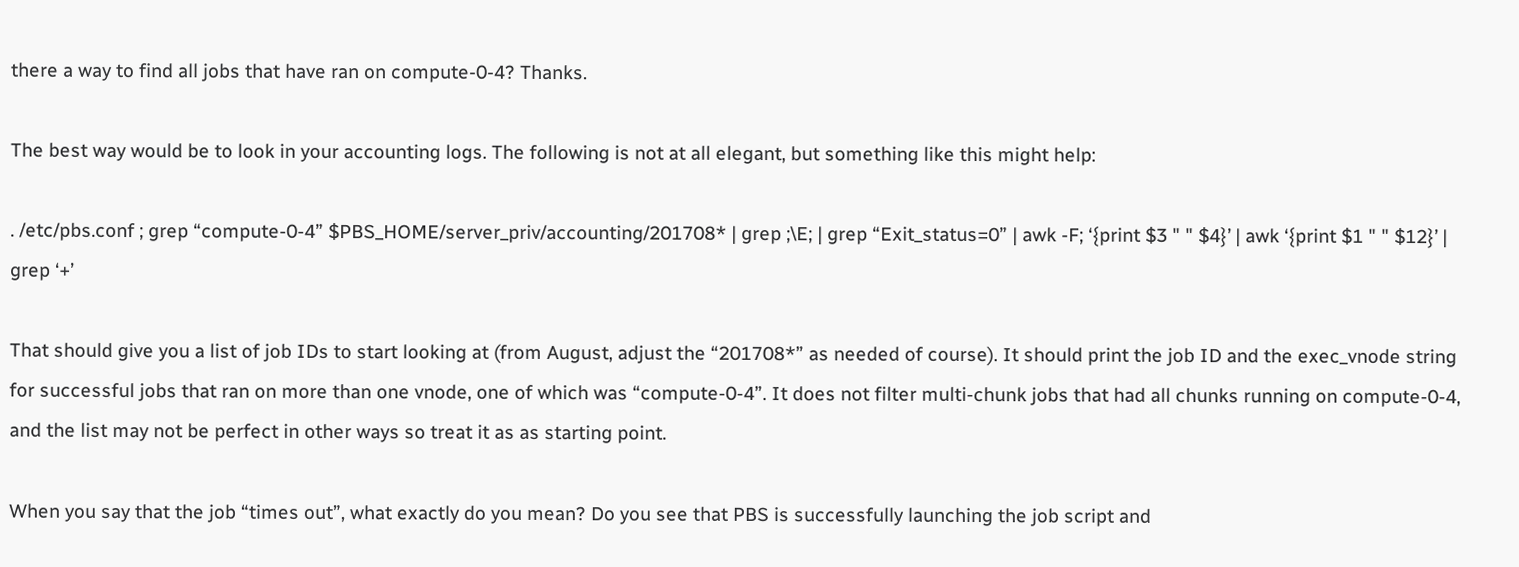there a way to find all jobs that have ran on compute-0-4? Thanks.

The best way would be to look in your accounting logs. The following is not at all elegant, but something like this might help:

. /etc/pbs.conf ; grep “compute-0-4” $PBS_HOME/server_priv/accounting/201708* | grep ;\E; | grep “Exit_status=0” | awk -F; ‘{print $3 " " $4}’ | awk ‘{print $1 " " $12}’ | grep ‘+’

That should give you a list of job IDs to start looking at (from August, adjust the “201708*” as needed of course). It should print the job ID and the exec_vnode string for successful jobs that ran on more than one vnode, one of which was “compute-0-4”. It does not filter multi-chunk jobs that had all chunks running on compute-0-4, and the list may not be perfect in other ways so treat it as as starting point.

When you say that the job “times out”, what exactly do you mean? Do you see that PBS is successfully launching the job script and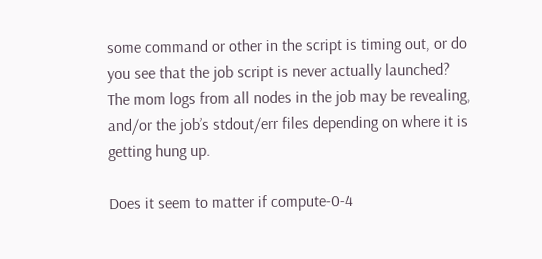some command or other in the script is timing out, or do you see that the job script is never actually launched? The mom logs from all nodes in the job may be revealing, and/or the job’s stdout/err files depending on where it is getting hung up.

Does it seem to matter if compute-0-4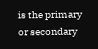is the primary or secondary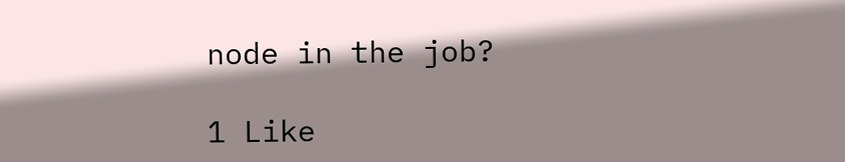node in the job?

1 Like